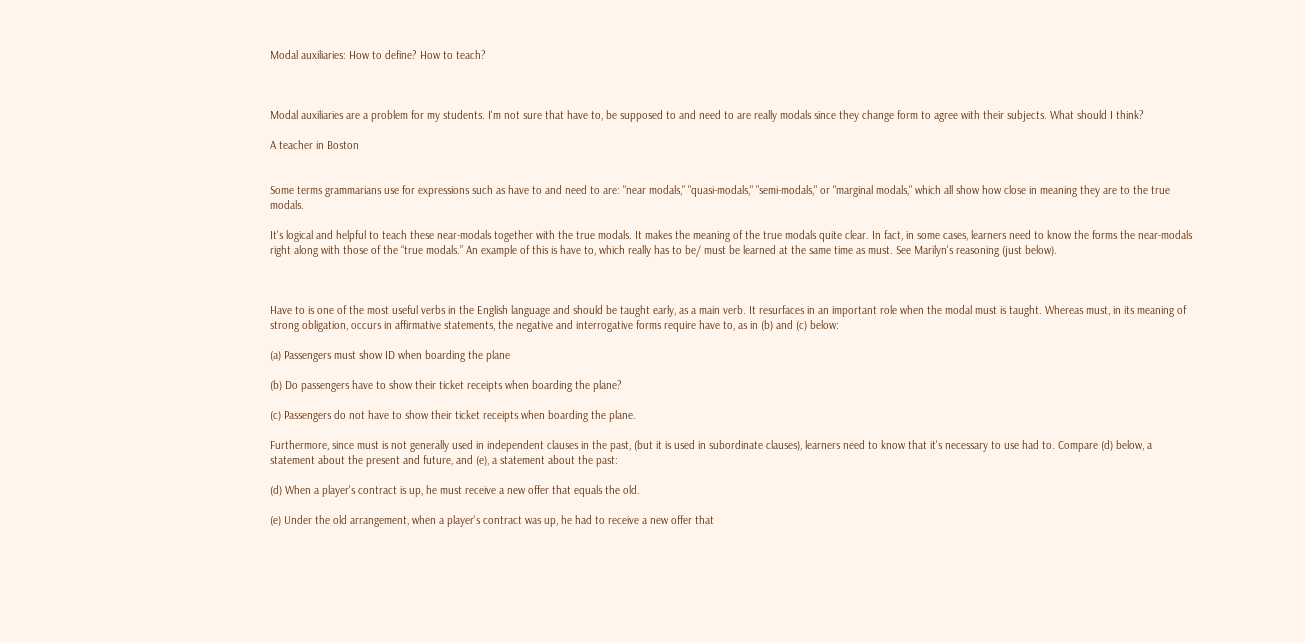Modal auxiliaries: How to define? How to teach?



Modal auxiliaries are a problem for my students. I'm not sure that have to, be supposed to and need to are really modals since they change form to agree with their subjects. What should I think?

A teacher in Boston


Some terms grammarians use for expressions such as have to and need to are: "near modals," "quasi-modals," "semi-modals," or "marginal modals," which all show how close in meaning they are to the true modals.

It's logical and helpful to teach these near-modals together with the true modals. It makes the meaning of the true modals quite clear. In fact, in some cases, learners need to know the forms the near-modals right along with those of the “true modals.” An example of this is have to, which really has to be/ must be learned at the same time as must. See Marilyn's reasoning (just below).



Have to is one of the most useful verbs in the English language and should be taught early, as a main verb. It resurfaces in an important role when the modal must is taught. Whereas must, in its meaning of strong obligation, occurs in affirmative statements, the negative and interrogative forms require have to, as in (b) and (c) below:

(a) Passengers must show ID when boarding the plane

(b) Do passengers have to show their ticket receipts when boarding the plane?

(c) Passengers do not have to show their ticket receipts when boarding the plane.

Furthermore, since must is not generally used in independent clauses in the past, (but it is used in subordinate clauses), learners need to know that it's necessary to use had to. Compare (d) below, a statement about the present and future, and (e), a statement about the past:

(d) When a player's contract is up, he must receive a new offer that equals the old.

(e) Under the old arrangement, when a player's contract was up, he had to receive a new offer that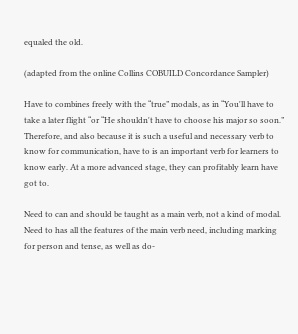equaled the old.

(adapted from the online Collins COBUILD Concordance Sampler)

Have to combines freely with the “true” modals, as in “You'll have to take a later flight “or “He shouldn't have to choose his major so soon.” Therefore, and also because it is such a useful and necessary verb to know for communication, have to is an important verb for learners to know early. At a more advanced stage, they can profitably learn have got to.

Need to can and should be taught as a main verb, not a kind of modal. Need to has all the features of the main verb need, including marking for person and tense, as well as do-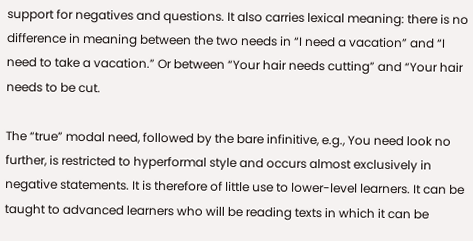support for negatives and questions. It also carries lexical meaning: there is no difference in meaning between the two needs in “I need a vacation” and “I need to take a vacation.” Or between “Your hair needs cutting” and “Your hair needs to be cut.

The “true” modal need, followed by the bare infinitive, e.g., You need look no further, is restricted to hyperformal style and occurs almost exclusively in negative statements. It is therefore of little use to lower-level learners. It can be taught to advanced learners who will be reading texts in which it can be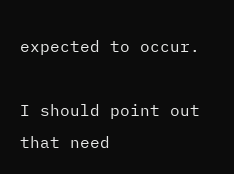expected to occur.

I should point out that need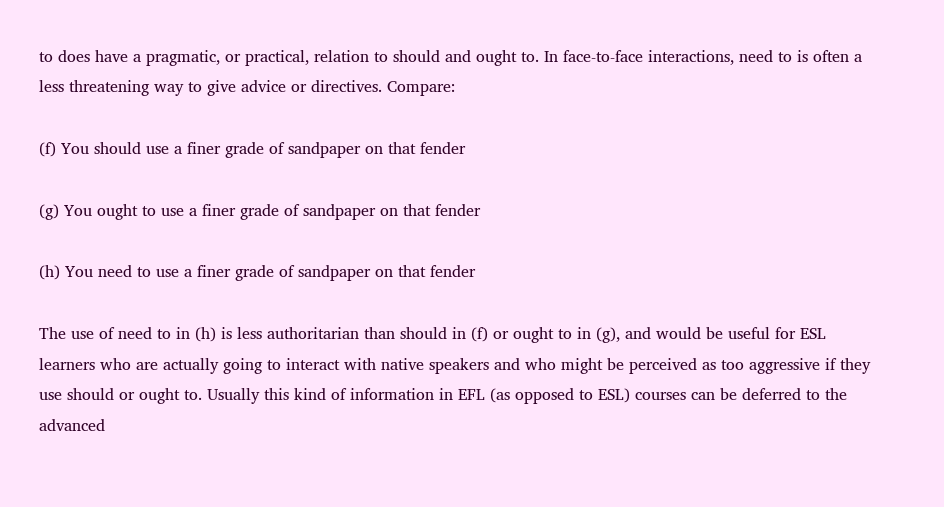to does have a pragmatic, or practical, relation to should and ought to. In face-to-face interactions, need to is often a less threatening way to give advice or directives. Compare:

(f) You should use a finer grade of sandpaper on that fender

(g) You ought to use a finer grade of sandpaper on that fender

(h) You need to use a finer grade of sandpaper on that fender

The use of need to in (h) is less authoritarian than should in (f) or ought to in (g), and would be useful for ESL learners who are actually going to interact with native speakers and who might be perceived as too aggressive if they use should or ought to. Usually this kind of information in EFL (as opposed to ESL) courses can be deferred to the advanced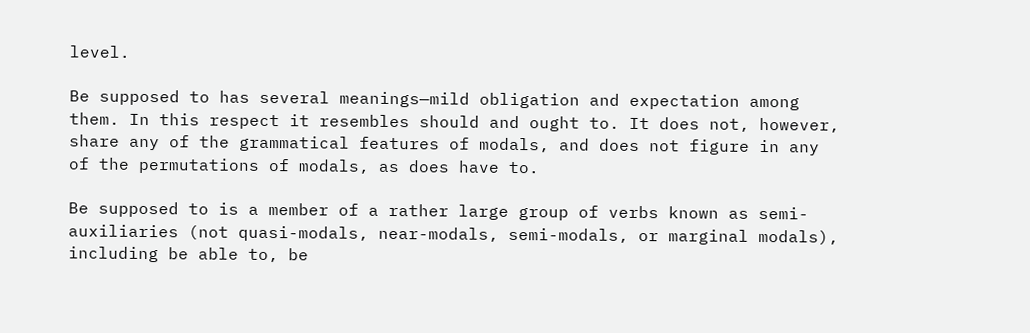level.

Be supposed to has several meanings—mild obligation and expectation among them. In this respect it resembles should and ought to. It does not, however, share any of the grammatical features of modals, and does not figure in any of the permutations of modals, as does have to.

Be supposed to is a member of a rather large group of verbs known as semi-auxiliaries (not quasi-modals, near-modals, semi-modals, or marginal modals), including be able to, be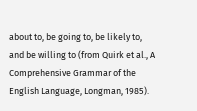about to, be going to, be likely to, and be willing to (from Quirk et al., A Comprehensive Grammar of the English Language, Longman, 1985).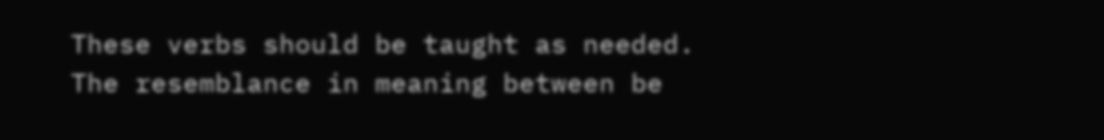These verbs should be taught as needed. The resemblance in meaning between be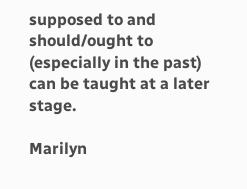supposed to and should/ought to (especially in the past) can be taught at a later stage.

Marilyn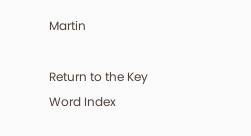Martin

Return to the Key Word Index